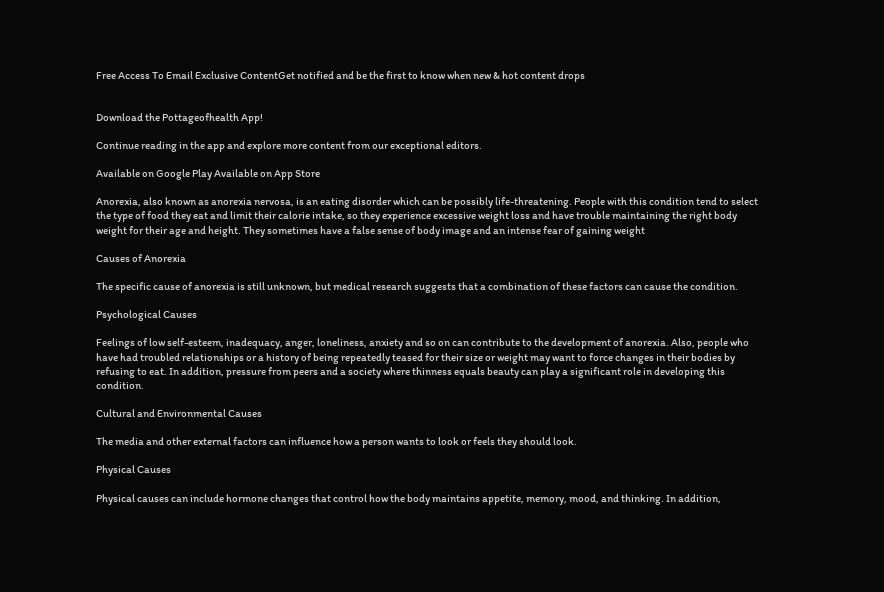Free Access To Email Exclusive ContentGet notified and be the first to know when new & hot content drops


Download the Pottageofhealth App!

Continue reading in the app and explore more content from our exceptional editors.

Available on Google Play Available on App Store

Anorexia, also known as anorexia nervosa, is an eating disorder which can be possibly life-threatening. People with this condition tend to select the type of food they eat and limit their calorie intake, so they experience excessive weight loss and have trouble maintaining the right body weight for their age and height. They sometimes have a false sense of body image and an intense fear of gaining weight

Causes of Anorexia

The specific cause of anorexia is still unknown, but medical research suggests that a combination of these factors can cause the condition.

Psychological Causes

Feelings of low self-esteem, inadequacy, anger, loneliness, anxiety and so on can contribute to the development of anorexia. Also, people who have had troubled relationships or a history of being repeatedly teased for their size or weight may want to force changes in their bodies by refusing to eat. In addition, pressure from peers and a society where thinness equals beauty can play a significant role in developing this condition.

Cultural and Environmental Causes

The media and other external factors can influence how a person wants to look or feels they should look.

Physical Causes

Physical causes can include hormone changes that control how the body maintains appetite, memory, mood, and thinking. In addition,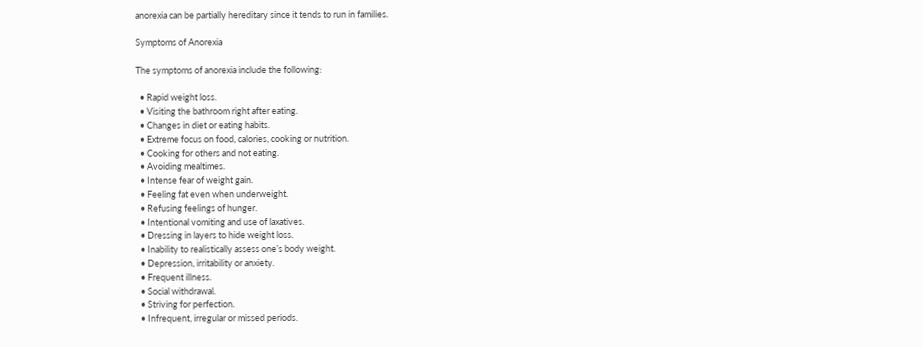anorexia can be partially hereditary since it tends to run in families.

Symptoms of Anorexia

The symptoms of anorexia include the following:

  • Rapid weight loss.
  • Visiting the bathroom right after eating.
  • Changes in diet or eating habits.
  • Extreme focus on food, calories, cooking or nutrition.
  • Cooking for others and not eating.
  • Avoiding mealtimes.
  • Intense fear of weight gain.
  • Feeling fat even when underweight.
  • Refusing feelings of hunger.
  • Intentional vomiting and use of laxatives.
  • Dressing in layers to hide weight loss.
  • Inability to realistically assess one’s body weight.
  • Depression, irritability or anxiety.
  • Frequent illness.
  • Social withdrawal.
  • Striving for perfection.
  • Infrequent, irregular or missed periods.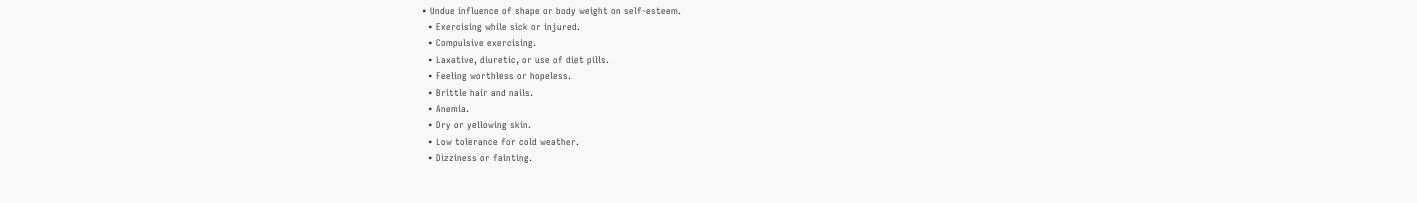• Undue influence of shape or body weight on self-esteem.
  • Exercising while sick or injured.
  • Compulsive exercising.
  • Laxative, diuretic, or use of diet pills.
  • Feeling worthless or hopeless.
  • Brittle hair and nails.
  • Anemia.
  • Dry or yellowing skin.
  • Low tolerance for cold weather.
  • Dizziness or fainting.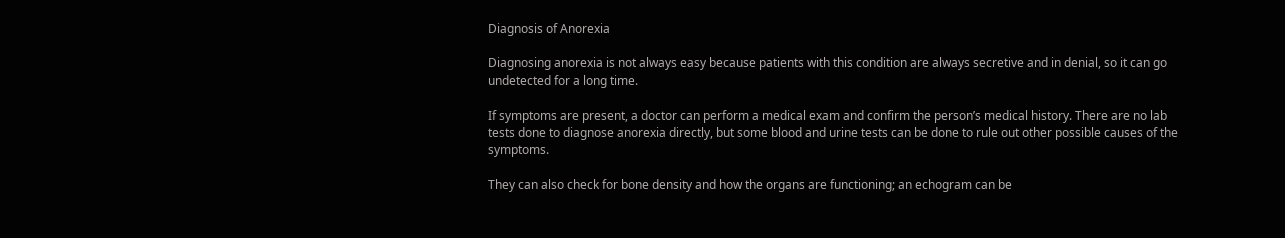Diagnosis of Anorexia

Diagnosing anorexia is not always easy because patients with this condition are always secretive and in denial, so it can go undetected for a long time.

If symptoms are present, a doctor can perform a medical exam and confirm the person’s medical history. There are no lab tests done to diagnose anorexia directly, but some blood and urine tests can be done to rule out other possible causes of the symptoms.

They can also check for bone density and how the organs are functioning; an echogram can be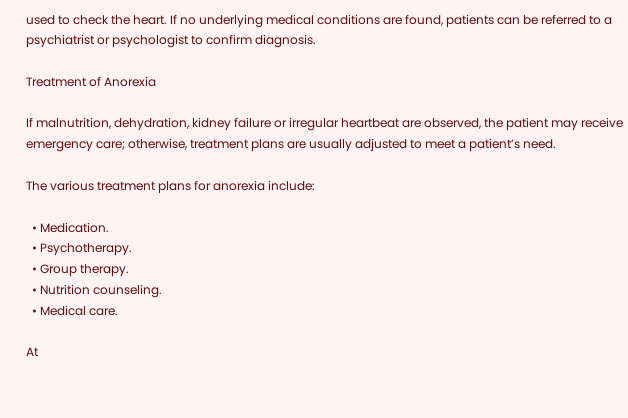used to check the heart. If no underlying medical conditions are found, patients can be referred to a psychiatrist or psychologist to confirm diagnosis.

Treatment of Anorexia

If malnutrition, dehydration, kidney failure or irregular heartbeat are observed, the patient may receive emergency care; otherwise, treatment plans are usually adjusted to meet a patient’s need.

The various treatment plans for anorexia include:

  • Medication.
  • Psychotherapy.
  • Group therapy.
  • Nutrition counseling.
  • Medical care.

At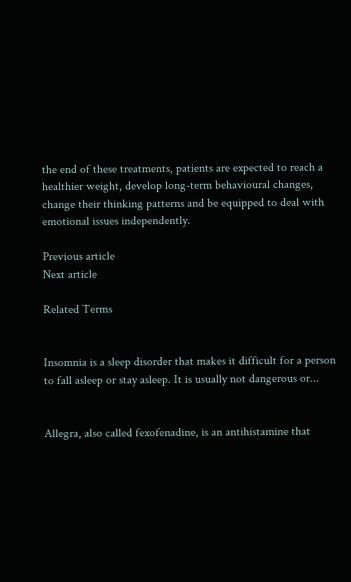the end of these treatments, patients are expected to reach a healthier weight, develop long-term behavioural changes, change their thinking patterns and be equipped to deal with emotional issues independently.

Previous article
Next article

Related Terms


Insomnia is a sleep disorder that makes it difficult for a person to fall asleep or stay asleep. It is usually not dangerous or...


Allegra, also called fexofenadine, is an antihistamine that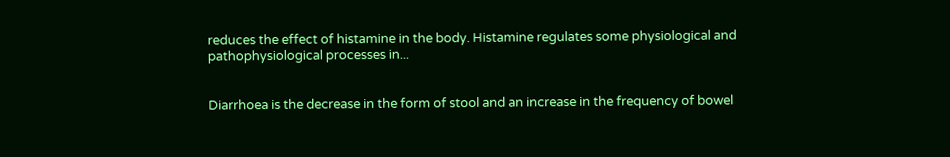reduces the effect of histamine in the body. Histamine regulates some physiological and pathophysiological processes in...


Diarrhoea is the decrease in the form of stool and an increase in the frequency of bowel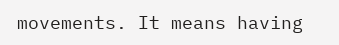movements. It means having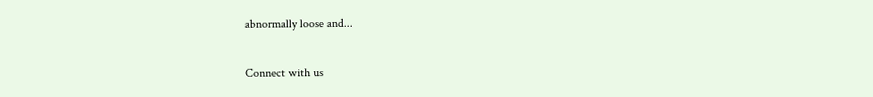abnormally loose and...

Connect with us